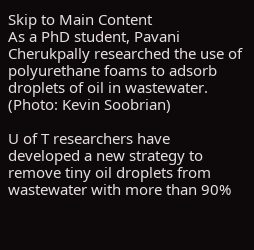Skip to Main Content
As a PhD student, Pavani Cherukpally researched the use of polyurethane foams to adsorb droplets of oil in wastewater. (Photo: Kevin Soobrian)

U of T researchers have developed a new strategy to remove tiny oil droplets from wastewater with more than 90%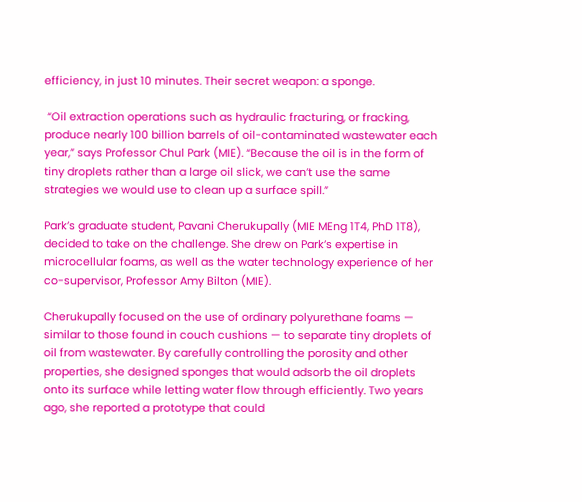efficiency, in just 10 minutes. Their secret weapon: a sponge.

 “Oil extraction operations such as hydraulic fracturing, or fracking, produce nearly 100 billion barrels of oil-contaminated wastewater each year,” says Professor Chul Park (MIE). “Because the oil is in the form of tiny droplets rather than a large oil slick, we can’t use the same strategies we would use to clean up a surface spill.”

Park’s graduate student, Pavani Cherukupally (MIE MEng 1T4, PhD 1T8), decided to take on the challenge. She drew on Park’s expertise in microcellular foams, as well as the water technology experience of her co-supervisor, Professor Amy Bilton (MIE).

Cherukupally focused on the use of ordinary polyurethane foams — similar to those found in couch cushions — to separate tiny droplets of oil from wastewater. By carefully controlling the porosity and other properties, she designed sponges that would adsorb the oil droplets onto its surface while letting water flow through efficiently. Two years ago, she reported a prototype that could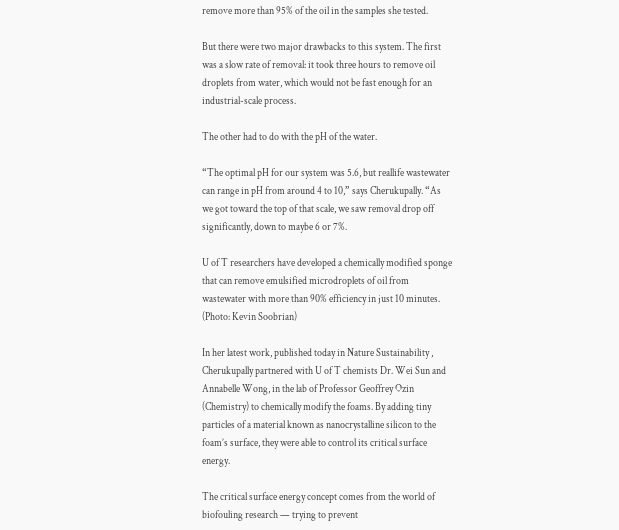remove more than 95% of the oil in the samples she tested.

But there were two major drawbacks to this system. The first was a slow rate of removal: it took three hours to remove oil droplets from water, which would not be fast enough for an industrial-scale process.

The other had to do with the pH of the water.

“The optimal pH for our system was 5.6, but reallife wastewater can range in pH from around 4 to 10,” says Cherukupally. “As we got toward the top of that scale, we saw removal drop off significantly, down to maybe 6 or 7%.

U of T researchers have developed a chemically modified sponge that can remove emulsified microdroplets of oil from wastewater with more than 90% efficiency in just 10 minutes. (Photo: Kevin Soobrian)

In her latest work, published today in Nature Sustainability , Cherukupally partnered with U of T chemists Dr. Wei Sun and Annabelle Wong, in the lab of Professor Geoffrey Ozin (Chemistry) to chemically modify the foams. By adding tiny particles of a material known as nanocrystalline silicon to the foam’s surface, they were able to control its critical surface energy.

The critical surface energy concept comes from the world of biofouling research — trying to prevent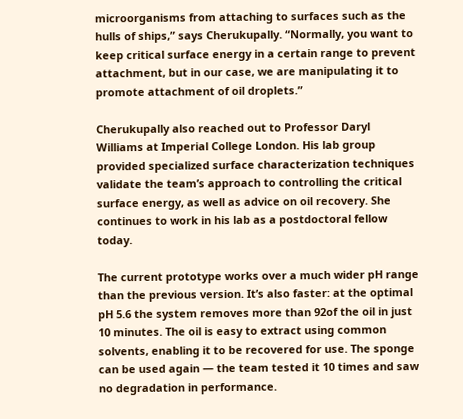microorganisms from attaching to surfaces such as the hulls of ships,” says Cherukupally. “Normally, you want to keep critical surface energy in a certain range to prevent attachment, but in our case, we are manipulating it to promote attachment of oil droplets.”

Cherukupally also reached out to Professor Daryl Williams at Imperial College London. His lab group provided specialized surface characterization techniques validate the team’s approach to controlling the critical surface energy, as well as advice on oil recovery. She continues to work in his lab as a postdoctoral fellow today.

The current prototype works over a much wider pH range than the previous version. It’s also faster: at the optimal pH 5.6 the system removes more than 92of the oil in just 10 minutes. The oil is easy to extract using common solvents, enabling it to be recovered for use. The sponge can be used again — the team tested it 10 times and saw no degradation in performance.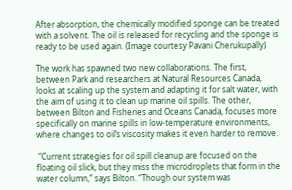After absorption, the chemically modified sponge can be treated with a solvent. The oil is released for recycling and the sponge is ready to be used again. (Image courtesy Pavani Cherukupally)

The work has spawned two new collaborations. The first, between Park and researchers at Natural Resources Canada, looks at scaling up the system and adapting it for salt water, with the aim of using it to clean up marine oil spills. The other, between Bilton and Fisheries and Oceans Canada, focuses more specifically on marine spills in low-temperature environments, where changes to oil’s viscosity makes it even harder to remove.

 “Current strategies for oil spill cleanup are focused on the floating oil slick, but they miss the microdroplets that form in the water column,” says Bilton. “Though our system was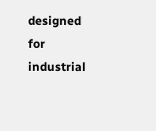designed for industrial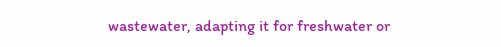wastewater, adapting it for freshwater or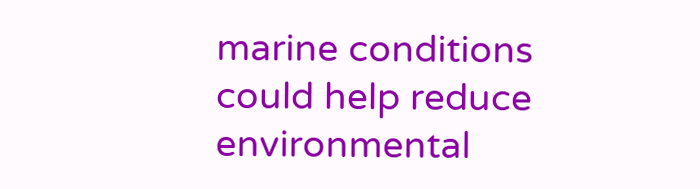marine conditions could help reduce environmental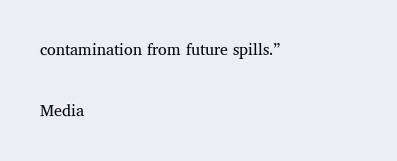contamination from future spills.”

Media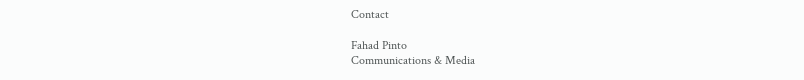Contact

Fahad Pinto
Communications & Media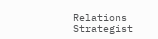Relations Strategist